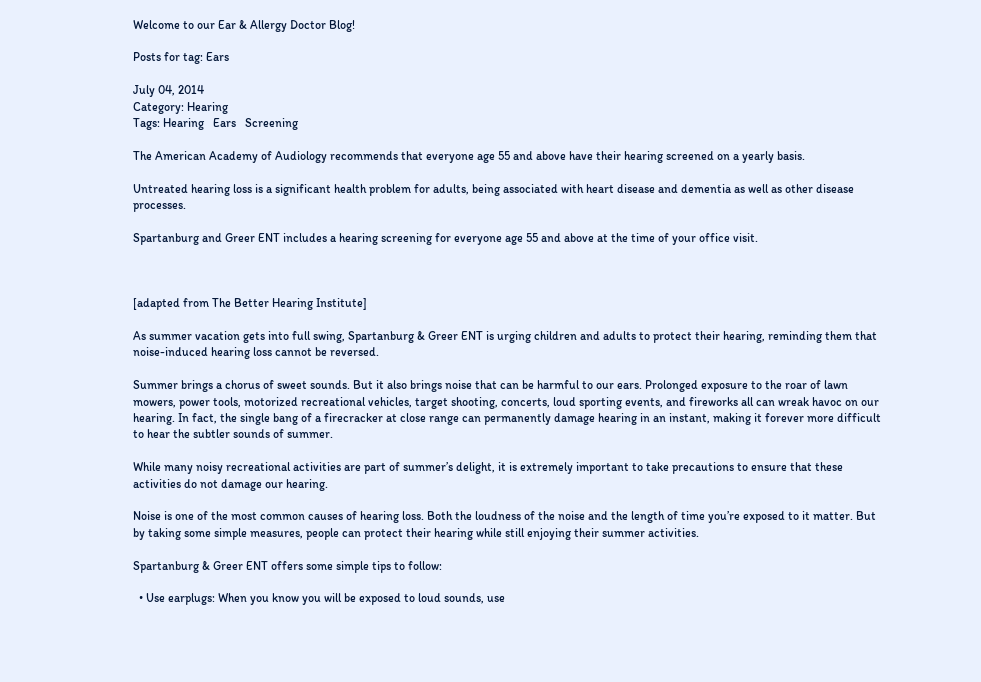Welcome to our Ear & Allergy Doctor Blog!

Posts for tag: Ears

July 04, 2014
Category: Hearing
Tags: Hearing   Ears   Screening

The American Academy of Audiology recommends that everyone age 55 and above have their hearing screened on a yearly basis.

Untreated hearing loss is a significant health problem for adults, being associated with heart disease and dementia as well as other disease processes.

Spartanburg and Greer ENT includes a hearing screening for everyone age 55 and above at the time of your office visit.



[adapted from The Better Hearing Institute]

As summer vacation gets into full swing, Spartanburg & Greer ENT is urging children and adults to protect their hearing, reminding them that noise-induced hearing loss cannot be reversed.

Summer brings a chorus of sweet sounds. But it also brings noise that can be harmful to our ears. Prolonged exposure to the roar of lawn mowers, power tools, motorized recreational vehicles, target shooting, concerts, loud sporting events, and fireworks all can wreak havoc on our hearing. In fact, the single bang of a firecracker at close range can permanently damage hearing in an instant, making it forever more difficult to hear the subtler sounds of summer.

While many noisy recreational activities are part of summer’s delight, it is extremely important to take precautions to ensure that these activities do not damage our hearing.

Noise is one of the most common causes of hearing loss. Both the loudness of the noise and the length of time you’re exposed to it matter. But by taking some simple measures, people can protect their hearing while still enjoying their summer activities.

Spartanburg & Greer ENT offers some simple tips to follow:

  • Use earplugs: When you know you will be exposed to loud sounds, use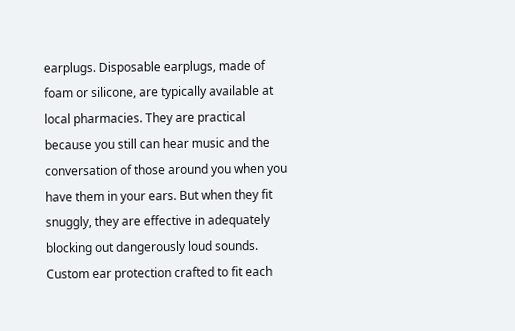earplugs. Disposable earplugs, made of foam or silicone, are typically available at local pharmacies. They are practical because you still can hear music and the conversation of those around you when you have them in your ears. But when they fit snuggly, they are effective in adequately blocking out dangerously loud sounds. Custom ear protection crafted to fit each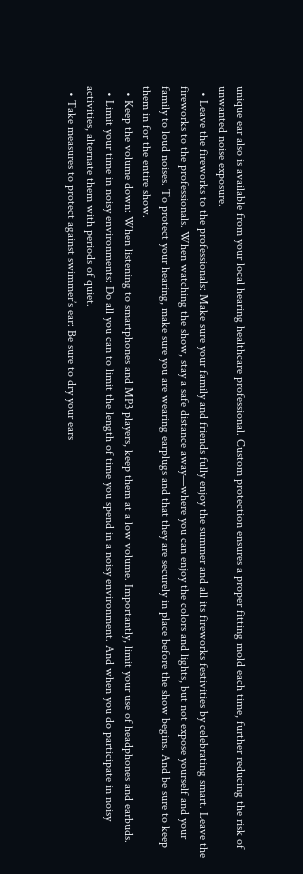unique ear also is available from your local hearing healthcare professional. Custom protection ensures a proper fitting mold each time, further reducing the risk of unwanted noise exposure.
  • Leave the fireworks to the professionals: Make sure your family and friends fully enjoy the summer and all its fireworks festivities by celebrating smart. Leave the fireworks to the professionals. When watching the show, stay a safe distance away—where you can enjoy the colors and lights, but not expose yourself and your family to loud noises. To protect your hearing, make sure you are wearing earplugs and that they are securely in place before the show begins. And be sure to keep them in for the entire show.
  • Keep the volume down: When listening to smartphones and MP3 players, keep them at a low volume. Importantly, limit your use of headphones and earbuds.
  • Limit your time in noisy environments: Do all you can to limit the length of time you spend in a noisy environment. And when you do participate in noisy activities, alternate them with periods of quiet.
  • Take measures to protect against swimmer’s ear: Be sure to dry your ears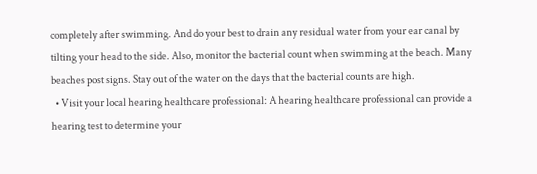completely after swimming. And do your best to drain any residual water from your ear canal by tilting your head to the side. Also, monitor the bacterial count when swimming at the beach. Many beaches post signs. Stay out of the water on the days that the bacterial counts are high.
  • Visit your local hearing healthcare professional: A hearing healthcare professional can provide a hearing test to determine your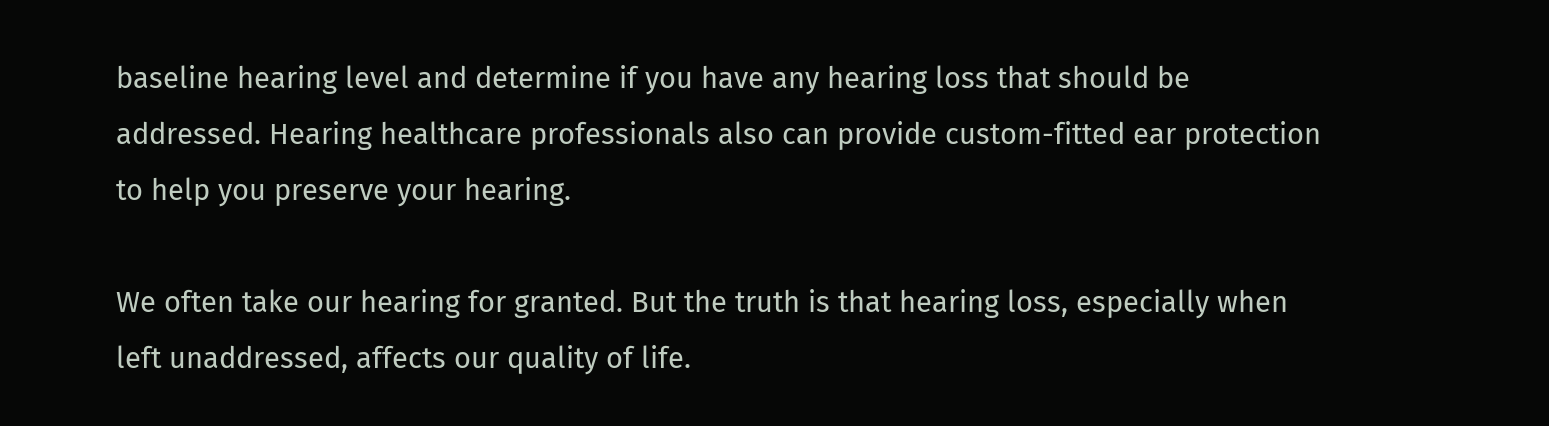baseline hearing level and determine if you have any hearing loss that should be addressed. Hearing healthcare professionals also can provide custom-fitted ear protection to help you preserve your hearing.

We often take our hearing for granted. But the truth is that hearing loss, especially when left unaddressed, affects our quality of life.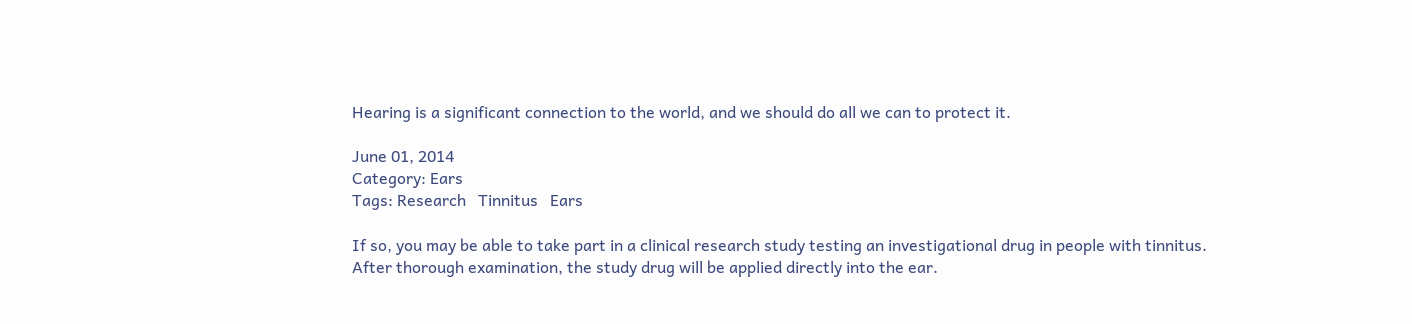Hearing is a significant connection to the world, and we should do all we can to protect it.

June 01, 2014
Category: Ears
Tags: Research   Tinnitus   Ears

If so, you may be able to take part in a clinical research study testing an investigational drug in people with tinnitus. After thorough examination, the study drug will be applied directly into the ear.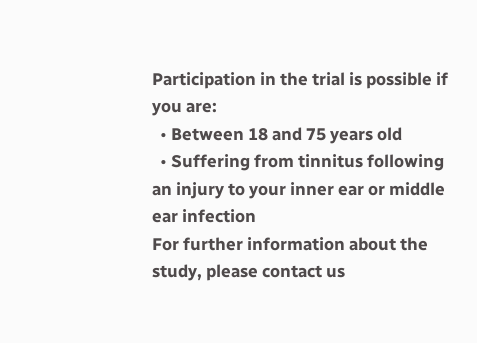Participation in the trial is possible if you are:
  • Between 18 and 75 years old
  • Suffering from tinnitus following an injury to your inner ear or middle ear infection
For further information about the study, please contact us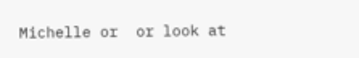Michelle or  or look at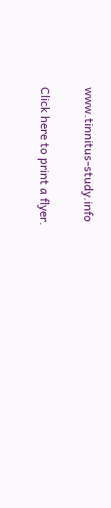www.tinnitus-study.info

Click here to print a flyer.